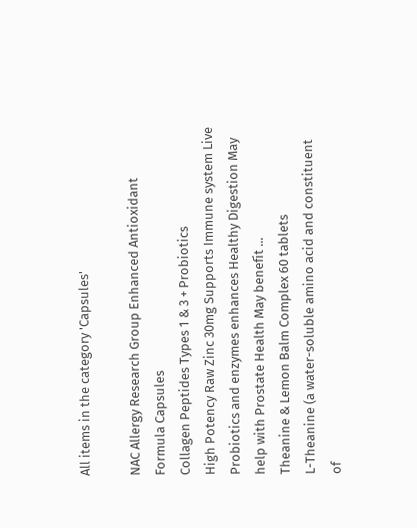All items in the category 'Capsules'

NAC Allergy Research Group Enhanced Antioxidant Formula Capsules
Collagen Peptides Types 1 & 3 + Probiotics
High Potency Raw Zinc 30mg Supports Immune system Live Probiotics and enzymes enhances Healthy Digestion May help with Prostate Health May benefit ...
Theanine & Lemon Balm Complex 60 tablets
L-Theanine (a water-soluble amino acid and constituent of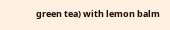green tea) with lemon balm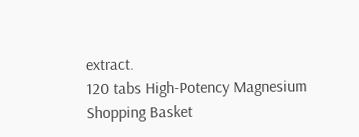extract.
120 tabs High-Potency Magnesium
Shopping Basket